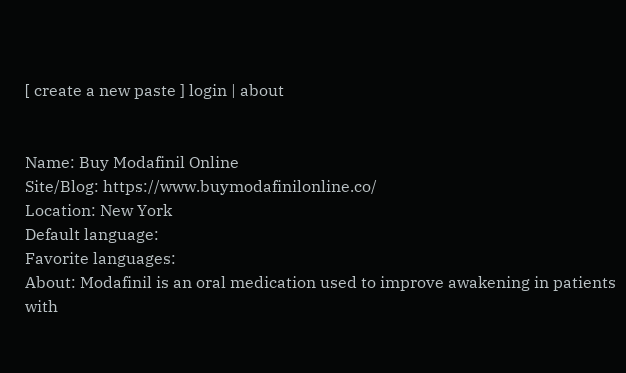[ create a new paste ] login | about


Name: Buy Modafinil Online
Site/Blog: https://www.buymodafinilonline.co/
Location: New York
Default language:
Favorite languages:
About: Modafinil is an oral medication used to improve awakening in patients with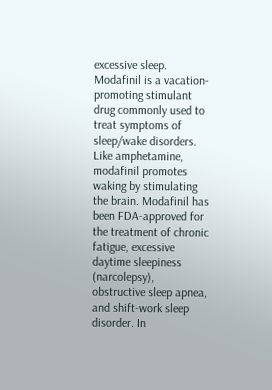excessive sleep. Modafinil is a vacation-promoting stimulant drug commonly used to treat symptoms of sleep/wake disorders. Like amphetamine, modafinil promotes waking by stimulating the brain. Modafinil has been FDA-approved for the treatment of chronic fatigue, excessive daytime sleepiness (narcolepsy), obstructive sleep apnea, and shift-work sleep disorder. In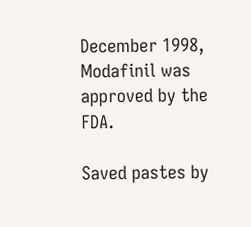December 1998, Modafinil was approved by the FDA.

Saved pastes by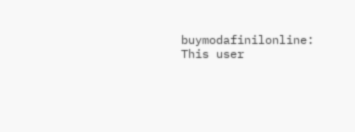buymodafinilonline:
This user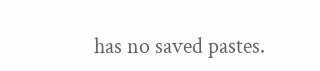has no saved pastes.